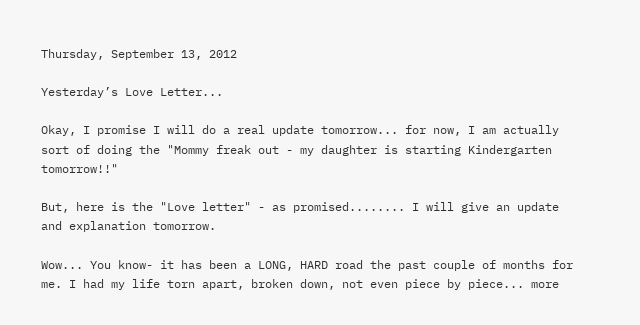Thursday, September 13, 2012

Yesterday’s Love Letter...

Okay, I promise I will do a real update tomorrow... for now, I am actually sort of doing the "Mommy freak out - my daughter is starting Kindergarten tomorrow!!"

But, here is the "Love letter" - as promised........ I will give an update and explanation tomorrow.

Wow... You know- it has been a LONG, HARD road the past couple of months for
me. I had my life torn apart, broken down, not even piece by piece... more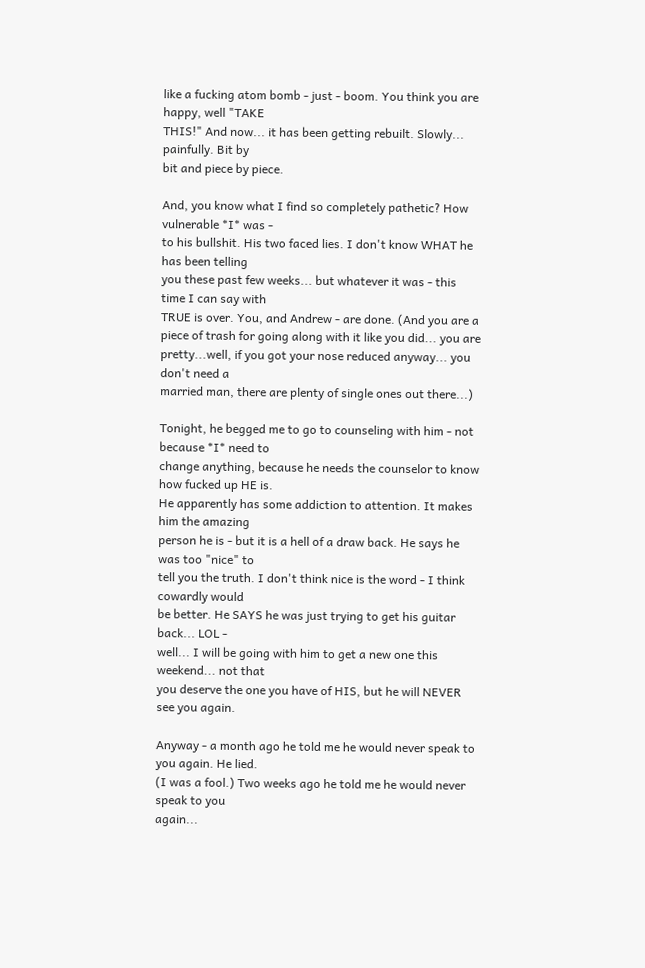like a fucking atom bomb - just - boom. You think you are happy, well "TAKE
THIS!" And now... it has been getting rebuilt. Slowly... painfully. Bit by
bit and piece by piece.

And, you know what I find so completely pathetic? How vulnerable *I* was -
to his bullshit. His two faced lies. I don't know WHAT he has been telling
you these past few weeks... but whatever it was - this time I can say with
TRUE is over. You, and Andrew - are done. (And you are a
piece of trash for going along with it like you did... you are
pretty...well, if you got your nose reduced anyway... you don't need a
married man, there are plenty of single ones out there...)

Tonight, he begged me to go to counseling with him - not because *I* need to
change anything, because he needs the counselor to know how fucked up HE is.
He apparently has some addiction to attention. It makes him the amazing
person he is - but it is a hell of a draw back. He says he was too "nice" to
tell you the truth. I don't think nice is the word - I think cowardly would
be better. He SAYS he was just trying to get his guitar back... LOL -
well... I will be going with him to get a new one this weekend... not that
you deserve the one you have of HIS, but he will NEVER see you again.

Anyway - a month ago he told me he would never speak to you again. He lied.
(I was a fool.) Two weeks ago he told me he would never speak to you
again...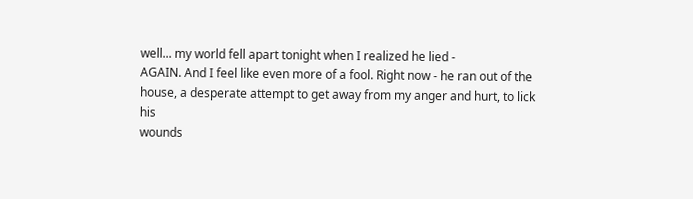well... my world fell apart tonight when I realized he lied -
AGAIN. And I feel like even more of a fool. Right now - he ran out of the
house, a desperate attempt to get away from my anger and hurt, to lick his
wounds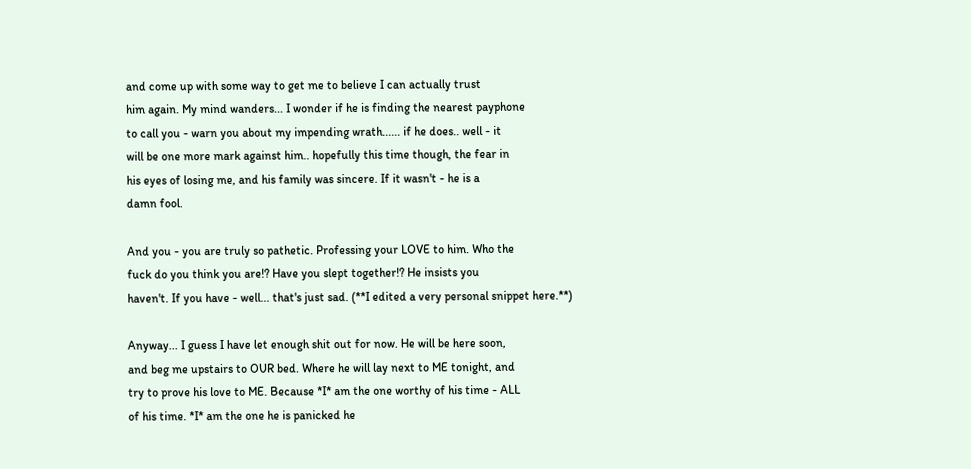and come up with some way to get me to believe I can actually trust
him again. My mind wanders... I wonder if he is finding the nearest payphone
to call you - warn you about my impending wrath...... if he does.. well - it
will be one more mark against him.. hopefully this time though, the fear in
his eyes of losing me, and his family was sincere. If it wasn't - he is a
damn fool.

And you - you are truly so pathetic. Professing your LOVE to him. Who the
fuck do you think you are!? Have you slept together!? He insists you
haven't. If you have - well... that's just sad. (**I edited a very personal snippet here.**)

Anyway... I guess I have let enough shit out for now. He will be here soon,
and beg me upstairs to OUR bed. Where he will lay next to ME tonight, and
try to prove his love to ME. Because *I* am the one worthy of his time - ALL
of his time. *I* am the one he is panicked he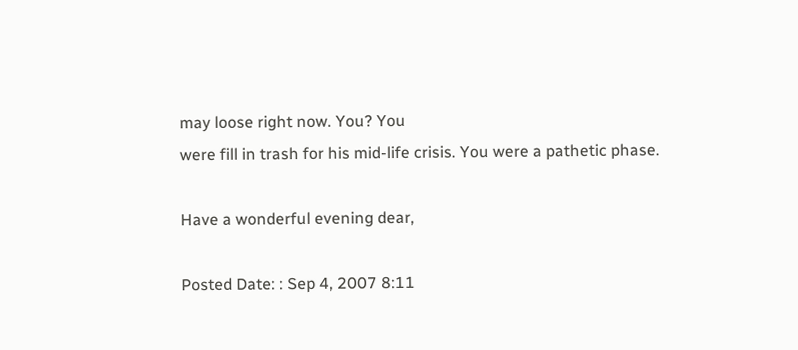may loose right now. You? You
were fill in trash for his mid-life crisis. You were a pathetic phase.

Have a wonderful evening dear,

Posted Date: : Sep 4, 2007 8:11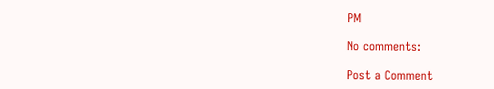PM

No comments:

Post a Comment